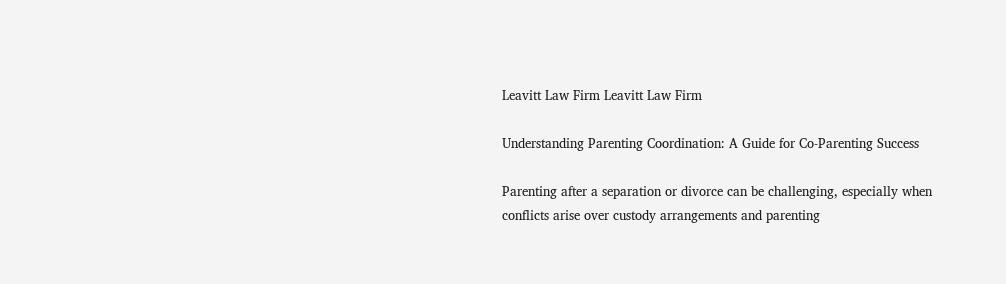Leavitt Law Firm Leavitt Law Firm

Understanding Parenting Coordination: A Guide for Co-Parenting Success

Parenting after a separation or divorce can be challenging, especially when conflicts arise over custody arrangements and parenting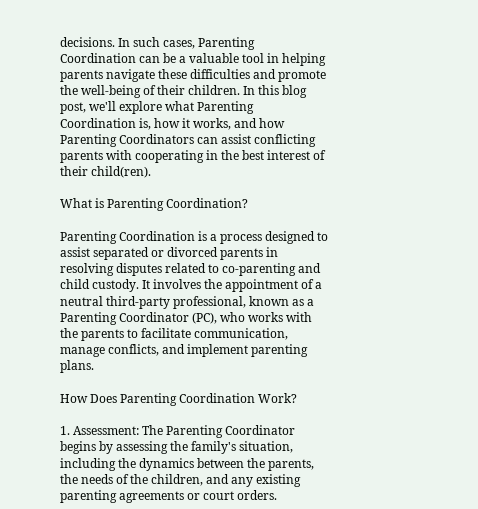decisions. In such cases, Parenting Coordination can be a valuable tool in helping parents navigate these difficulties and promote the well-being of their children. In this blog post, we'll explore what Parenting Coordination is, how it works, and how Parenting Coordinators can assist conflicting parents with cooperating in the best interest of their child(ren).

What is Parenting Coordination?

Parenting Coordination is a process designed to assist separated or divorced parents in resolving disputes related to co-parenting and child custody. It involves the appointment of a neutral third-party professional, known as a Parenting Coordinator (PC), who works with the parents to facilitate communication, manage conflicts, and implement parenting plans.

How Does Parenting Coordination Work?

1. Assessment: The Parenting Coordinator begins by assessing the family's situation, including the dynamics between the parents, the needs of the children, and any existing parenting agreements or court orders.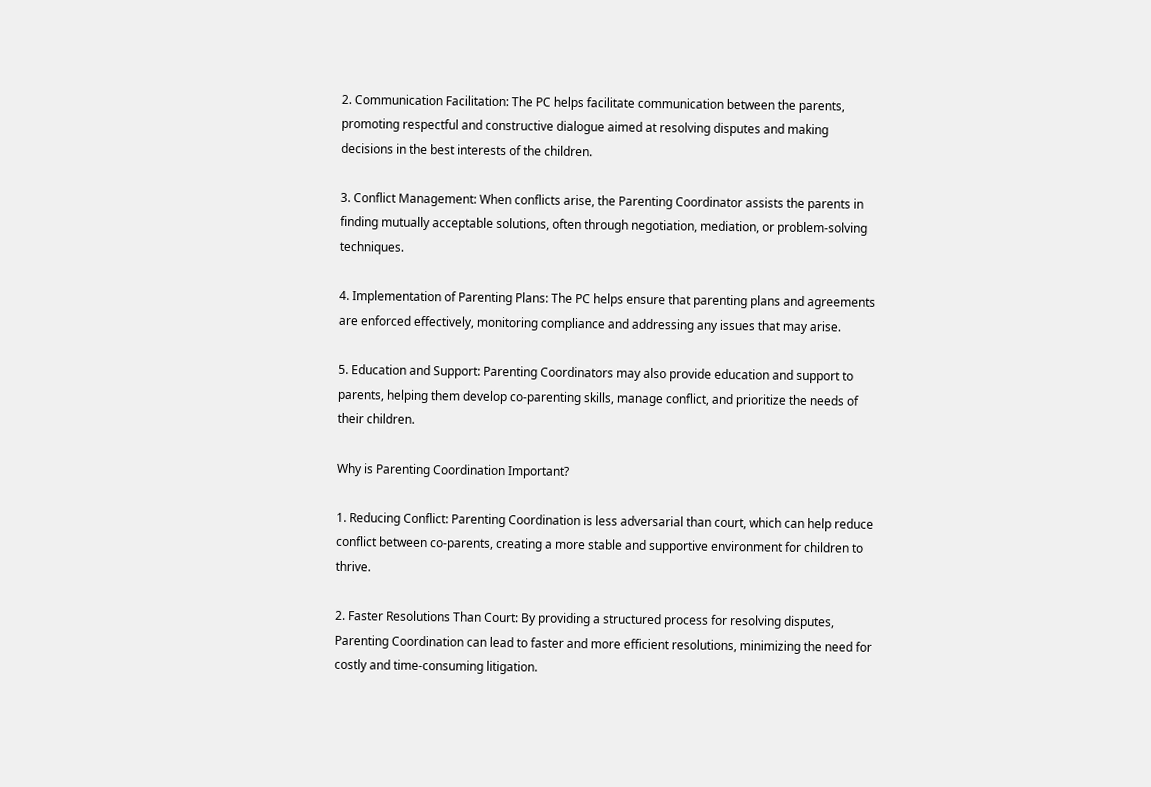2. Communication Facilitation: The PC helps facilitate communication between the parents, promoting respectful and constructive dialogue aimed at resolving disputes and making decisions in the best interests of the children.

3. Conflict Management: When conflicts arise, the Parenting Coordinator assists the parents in finding mutually acceptable solutions, often through negotiation, mediation, or problem-solving techniques.

4. Implementation of Parenting Plans: The PC helps ensure that parenting plans and agreements are enforced effectively, monitoring compliance and addressing any issues that may arise.

5. Education and Support: Parenting Coordinators may also provide education and support to parents, helping them develop co-parenting skills, manage conflict, and prioritize the needs of their children.

Why is Parenting Coordination Important?

1. Reducing Conflict: Parenting Coordination is less adversarial than court, which can help reduce conflict between co-parents, creating a more stable and supportive environment for children to thrive.

2. Faster Resolutions Than Court: By providing a structured process for resolving disputes, Parenting Coordination can lead to faster and more efficient resolutions, minimizing the need for costly and time-consuming litigation.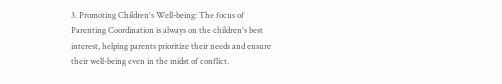3. Promoting Children's Well-being: The focus of Parenting Coordination is always on the children's best interest, helping parents prioritize their needs and ensure their well-being even in the midst of conflict.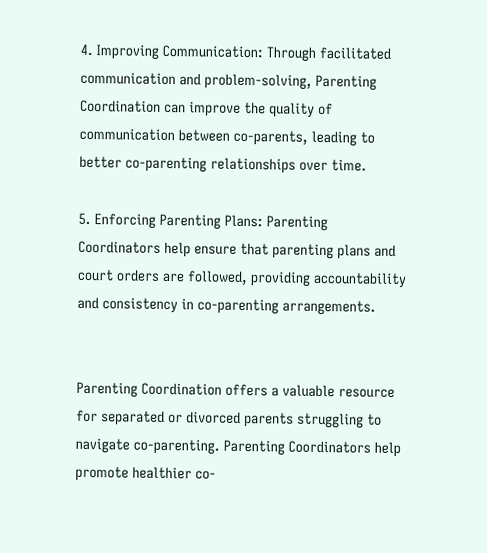4. Improving Communication: Through facilitated communication and problem-solving, Parenting Coordination can improve the quality of communication between co-parents, leading to better co-parenting relationships over time.

5. Enforcing Parenting Plans: Parenting Coordinators help ensure that parenting plans and court orders are followed, providing accountability and consistency in co-parenting arrangements.


Parenting Coordination offers a valuable resource for separated or divorced parents struggling to navigate co-parenting. Parenting Coordinators help promote healthier co-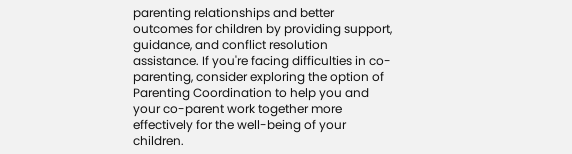parenting relationships and better outcomes for children by providing support, guidance, and conflict resolution assistance. If you're facing difficulties in co-parenting, consider exploring the option of Parenting Coordination to help you and your co-parent work together more effectively for the well-being of your children.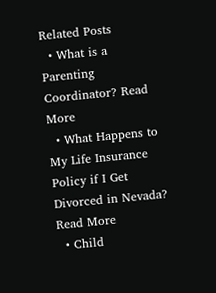Related Posts
  • What is a Parenting Coordinator? Read More
  • What Happens to My Life Insurance Policy if I Get Divorced in Nevada? Read More
  • Child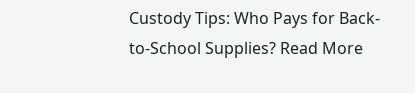Custody Tips: Who Pays for Back-to-School Supplies? Read More